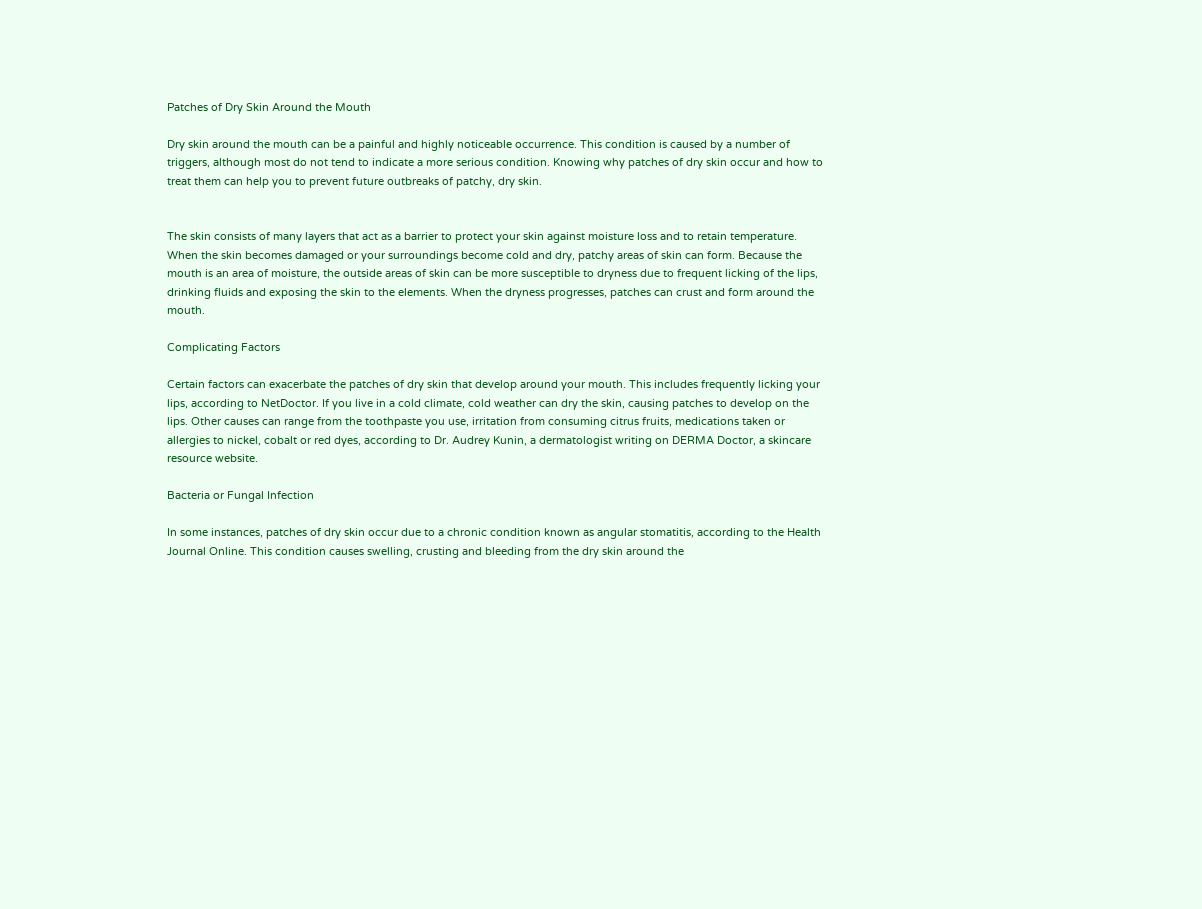Patches of Dry Skin Around the Mouth

Dry skin around the mouth can be a painful and highly noticeable occurrence. This condition is caused by a number of triggers, although most do not tend to indicate a more serious condition. Knowing why patches of dry skin occur and how to treat them can help you to prevent future outbreaks of patchy, dry skin.


The skin consists of many layers that act as a barrier to protect your skin against moisture loss and to retain temperature. When the skin becomes damaged or your surroundings become cold and dry, patchy areas of skin can form. Because the mouth is an area of moisture, the outside areas of skin can be more susceptible to dryness due to frequent licking of the lips, drinking fluids and exposing the skin to the elements. When the dryness progresses, patches can crust and form around the mouth.

Complicating Factors

Certain factors can exacerbate the patches of dry skin that develop around your mouth. This includes frequently licking your lips, according to NetDoctor. If you live in a cold climate, cold weather can dry the skin, causing patches to develop on the lips. Other causes can range from the toothpaste you use, irritation from consuming citrus fruits, medications taken or allergies to nickel, cobalt or red dyes, according to Dr. Audrey Kunin, a dermatologist writing on DERMA Doctor, a skincare resource website.

Bacteria or Fungal Infection

In some instances, patches of dry skin occur due to a chronic condition known as angular stomatitis, according to the Health Journal Online. This condition causes swelling, crusting and bleeding from the dry skin around the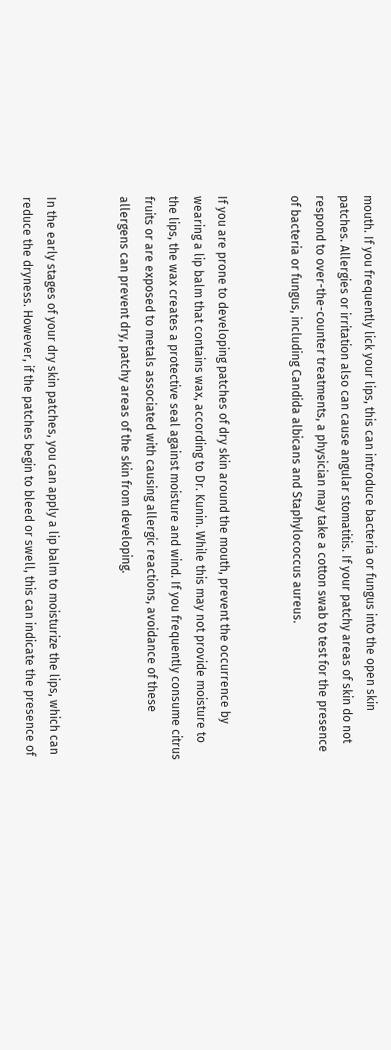mouth. If you frequently lick your lips, this can introduce bacteria or fungus into the open skin patches. Allergies or irritation also can cause angular stomatitis. If your patchy areas of skin do not respond to over-the-counter treatments, a physician may take a cotton swab to test for the presence of bacteria or fungus, including Candida albicans and Staphylococcus aureus.


If you are prone to developing patches of dry skin around the mouth, prevent the occurrence by wearing a lip balm that contains wax, according to Dr. Kunin. While this may not provide moisture to the lips, the wax creates a protective seal against moisture and wind. If you frequently consume citrus fruits or are exposed to metals associated with causing allergic reactions, avoidance of these allergens can prevent dry, patchy areas of the skin from developing.


In the early stages of your dry skin patches, you can apply a lip balm to moisturize the lips, which can reduce the dryness. However, if the patches begin to bleed or swell, this can indicate the presence of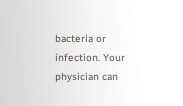bacteria or infection. Your physician can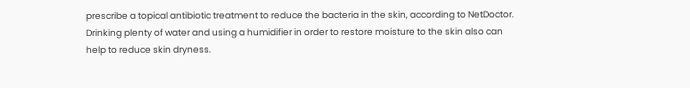prescribe a topical antibiotic treatment to reduce the bacteria in the skin, according to NetDoctor. Drinking plenty of water and using a humidifier in order to restore moisture to the skin also can help to reduce skin dryness.